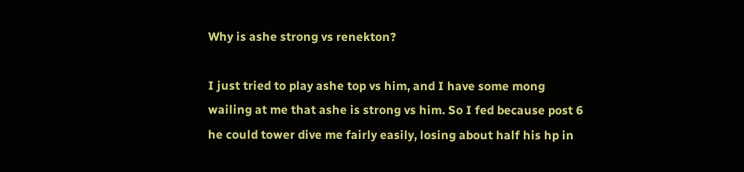Why is ashe strong vs renekton?

I just tried to play ashe top vs him, and I have some mong wailing at me that ashe is strong vs him. So I fed because post 6 he could tower dive me fairly easily, losing about half his hp in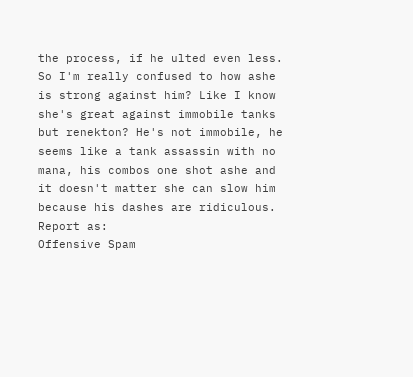the process, if he ulted even less. So I'm really confused to how ashe is strong against him? Like I know she's great against immobile tanks but renekton? He's not immobile, he seems like a tank assassin with no mana, his combos one shot ashe and it doesn't matter she can slow him because his dashes are ridiculous.
Report as:
Offensive Spam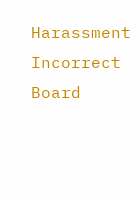Harassment Incorrect Board